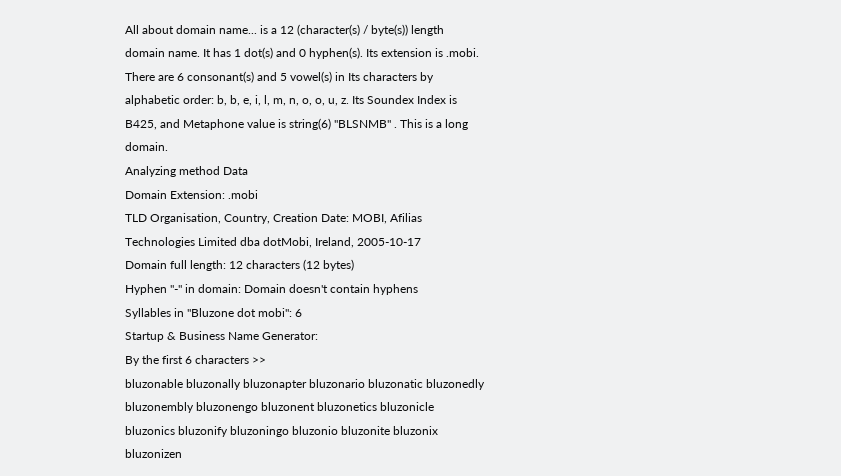All about domain name... is a 12 (character(s) / byte(s)) length domain name. It has 1 dot(s) and 0 hyphen(s). Its extension is .mobi. There are 6 consonant(s) and 5 vowel(s) in Its characters by alphabetic order: b, b, e, i, l, m, n, o, o, u, z. Its Soundex Index is B425, and Metaphone value is string(6) "BLSNMB" . This is a long domain.
Analyzing method Data
Domain Extension: .mobi
TLD Organisation, Country, Creation Date: MOBI, Afilias Technologies Limited dba dotMobi, Ireland, 2005-10-17
Domain full length: 12 characters (12 bytes)
Hyphen "-" in domain: Domain doesn't contain hyphens
Syllables in "Bluzone dot mobi": 6
Startup & Business Name Generator:
By the first 6 characters >>
bluzonable bluzonally bluzonapter bluzonario bluzonatic bluzonedly bluzonembly bluzonengo bluzonent bluzonetics bluzonicle bluzonics bluzonify bluzoningo bluzonio bluzonite bluzonix bluzonizen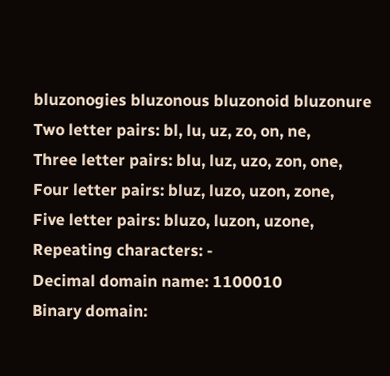bluzonogies bluzonous bluzonoid bluzonure
Two letter pairs: bl, lu, uz, zo, on, ne,
Three letter pairs: blu, luz, uzo, zon, one,
Four letter pairs: bluz, luzo, uzon, zone,
Five letter pairs: bluzo, luzon, uzone,
Repeating characters: -
Decimal domain name: 1100010
Binary domain: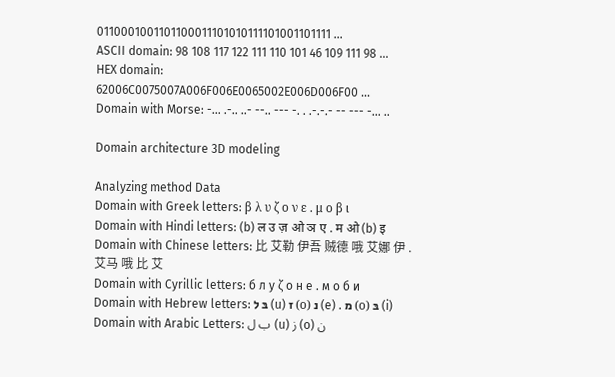0110001001101100011101010111101001101111 ...
ASCII domain: 98 108 117 122 111 110 101 46 109 111 98 ...
HEX domain: 62006C0075007A006F006E0065002E006D006F00 ...
Domain with Morse: -... .-.. ..- --.. --- -. . .-.-.- -- --- -... ..

Domain architecture 3D modeling

Analyzing method Data
Domain with Greek letters: β λ υ ζ ο ν ε . μ ο β ι
Domain with Hindi letters: (b) ल उ ज़ ओ ञ ए . म ओ (b) इ
Domain with Chinese letters: 比 艾勒 伊吾 贼德 哦 艾娜 伊 . 艾马 哦 比 艾
Domain with Cyrillic letters: б л у ζ о н e . м о б и
Domain with Hebrew letters: בּ ל (u) ז (ο) נ (e) . מ (ο) בּ (i)
Domain with Arabic Letters: ب ل (u) ز (o) ن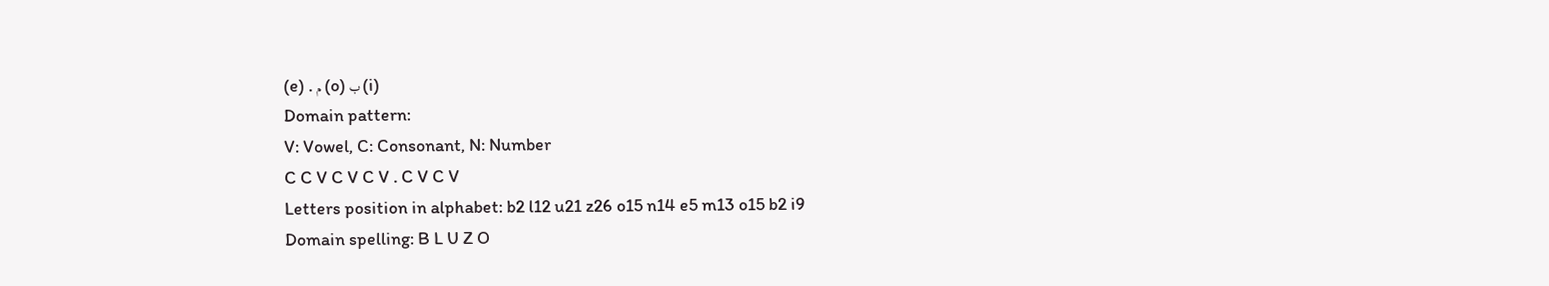(e) . م (o) ب (i)
Domain pattern:
V: Vowel, C: Consonant, N: Number
C C V C V C V . C V C V
Letters position in alphabet: b2 l12 u21 z26 o15 n14 e5 m13 o15 b2 i9
Domain spelling: B L U Z O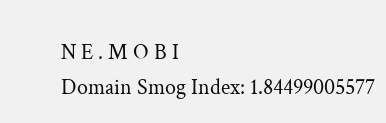N E . M O B I
Domain Smog Index: 1.84499005577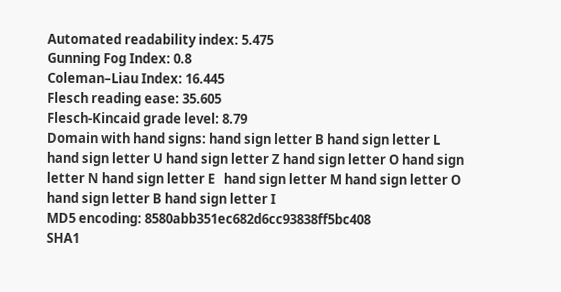Automated readability index: 5.475
Gunning Fog Index: 0.8
Coleman–Liau Index: 16.445
Flesch reading ease: 35.605
Flesch-Kincaid grade level: 8.79
Domain with hand signs: hand sign letter B hand sign letter L hand sign letter U hand sign letter Z hand sign letter O hand sign letter N hand sign letter E   hand sign letter M hand sign letter O hand sign letter B hand sign letter I
MD5 encoding: 8580abb351ec682d6cc93838ff5bc408
SHA1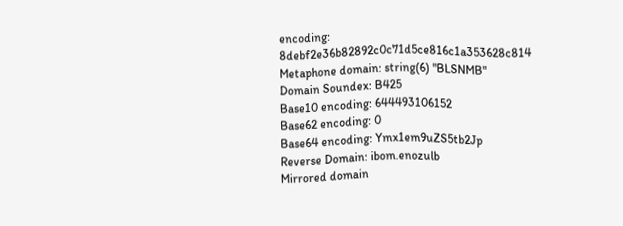encoding: 8debf2e36b82892c0c71d5ce816c1a353628c814
Metaphone domain: string(6) "BLSNMB"
Domain Soundex: B425
Base10 encoding: 644493106152
Base62 encoding: 0
Base64 encoding: Ymx1em9uZS5tb2Jp
Reverse Domain: ibom.enozulb
Mirrored domain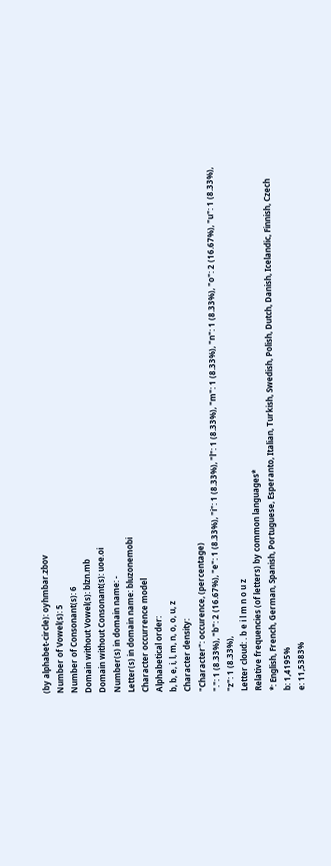(by alphabet-circle): oyhmbar.zbov
Number of Vowel(s): 5
Number of Consonant(s): 6
Domain without Vowel(s): blzn.mb
Domain without Consonant(s): uoe.oi
Number(s) in domain name: -
Letter(s) in domain name: bluzonemobi
Character occurrence model
Alphabetical order:
b, b, e, i, l, m, n, o, o, u, z
Character density:
"Character": occurence, (percentage)
".": 1 (8.33%), "b": 2 (16.67%), "e": 1 (8.33%), "i": 1 (8.33%), "l": 1 (8.33%), "m": 1 (8.33%), "n": 1 (8.33%), "o": 2 (16.67%), "u": 1 (8.33%), "z": 1 (8.33%),
Letter cloud: . b e i l m n o u z
Relative frequencies (of letters) by common languages*
*: English, French, German, Spanish, Portuguese, Esperanto, Italian, Turkish, Swedish, Polish, Dutch, Danish, Icelandic, Finnish, Czech
b: 1,4195%
e: 11,5383%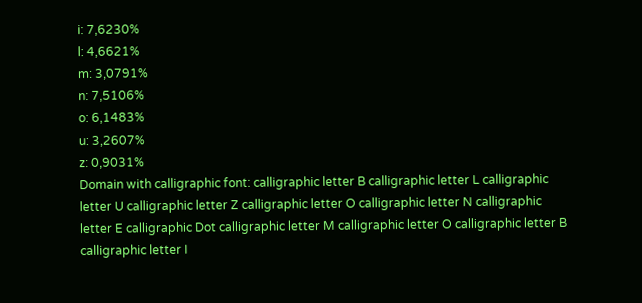i: 7,6230%
l: 4,6621%
m: 3,0791%
n: 7,5106%
o: 6,1483%
u: 3,2607%
z: 0,9031%
Domain with calligraphic font: calligraphic letter B calligraphic letter L calligraphic letter U calligraphic letter Z calligraphic letter O calligraphic letter N calligraphic letter E calligraphic Dot calligraphic letter M calligraphic letter O calligraphic letter B calligraphic letter I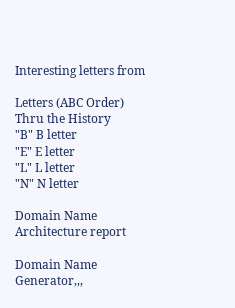Interesting letters from

Letters (ABC Order) Thru the History
"B" B letter
"E" E letter
"L" L letter
"N" N letter

Domain Name Architecture report

Domain Name Generator,,,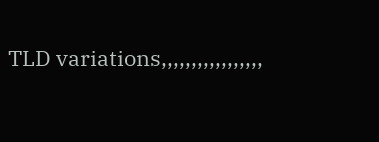TLD variations,,,,,,,,,,,,,,,,,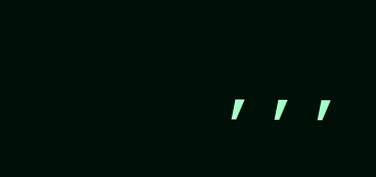,,,